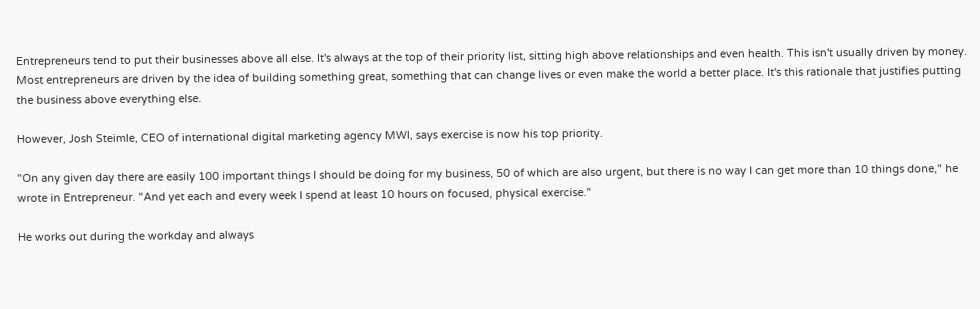Entrepreneurs tend to put their businesses above all else. It's always at the top of their priority list, sitting high above relationships and even health. This isn't usually driven by money. Most entrepreneurs are driven by the idea of building something great, something that can change lives or even make the world a better place. It's this rationale that justifies putting the business above everything else.

However, Josh Steimle, CEO of international digital marketing agency MWI, says exercise is now his top priority.

"On any given day there are easily 100 important things I should be doing for my business, 50 of which are also urgent, but there is no way I can get more than 10 things done," he wrote in Entrepreneur. "And yet each and every week I spend at least 10 hours on focused, physical exercise."

He works out during the workday and always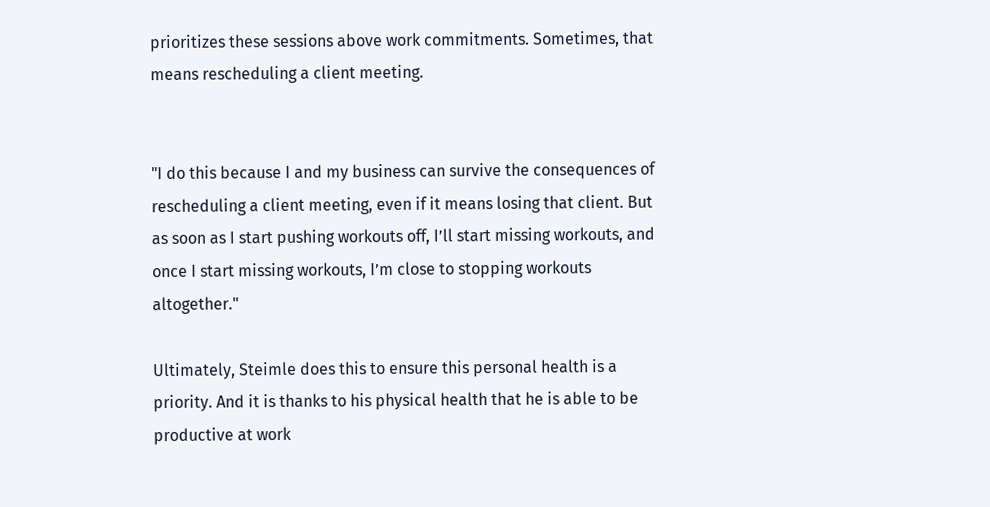prioritizes these sessions above work commitments. Sometimes, that means rescheduling a client meeting.


"I do this because I and my business can survive the consequences of rescheduling a client meeting, even if it means losing that client. But as soon as I start pushing workouts off, I’ll start missing workouts, and once I start missing workouts, I’m close to stopping workouts altogether."

Ultimately, Steimle does this to ensure this personal health is a priority. And it is thanks to his physical health that he is able to be productive at work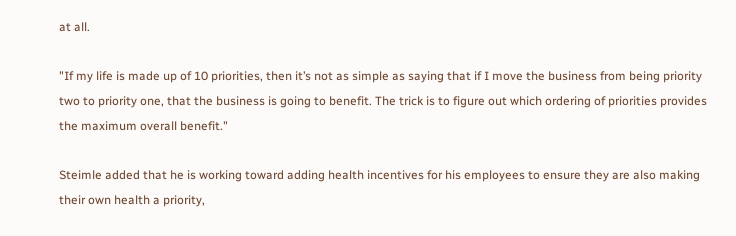at all.

"If my life is made up of 10 priorities, then it’s not as simple as saying that if I move the business from being priority two to priority one, that the business is going to benefit. The trick is to figure out which ordering of priorities provides the maximum overall benefit."

Steimle added that he is working toward adding health incentives for his employees to ensure they are also making their own health a priority,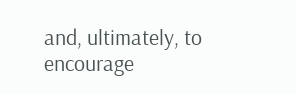and, ultimately, to encourage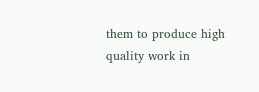them to produce high quality work in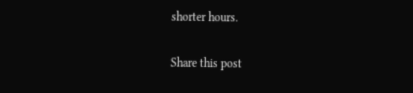shorter hours.

Share this post